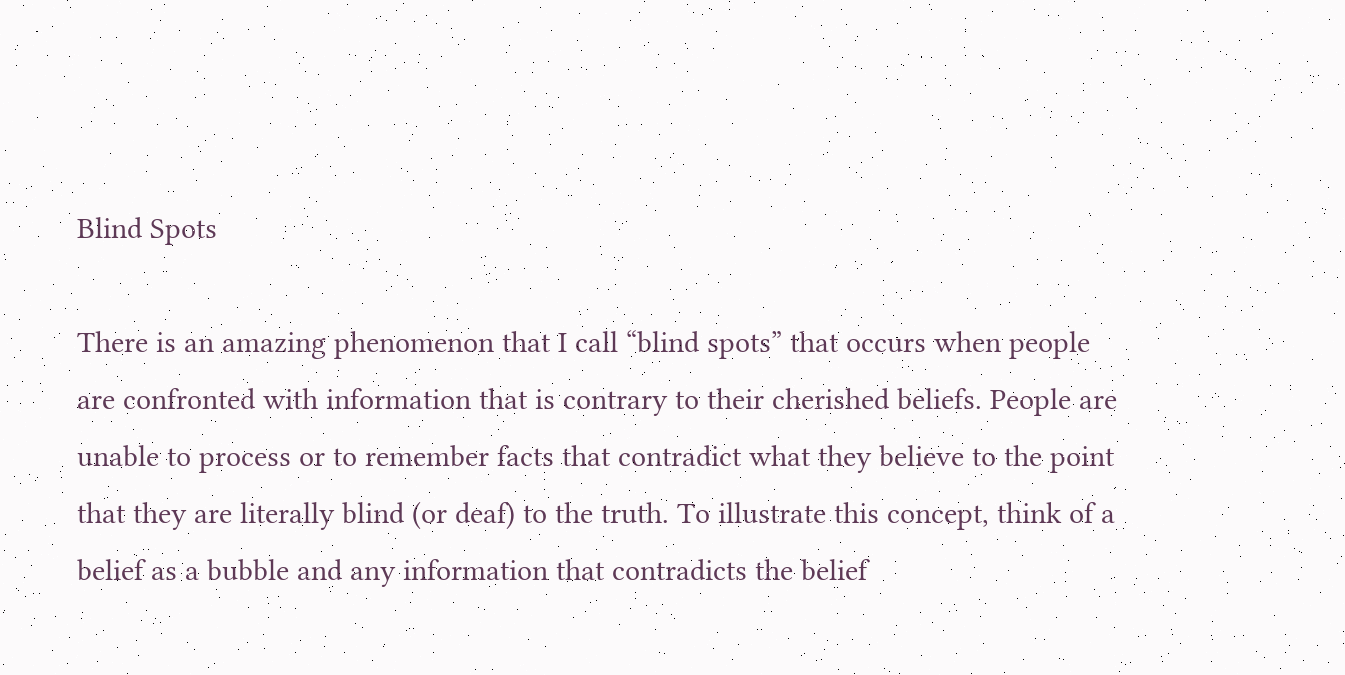Blind Spots

There is an amazing phenomenon that I call “blind spots” that occurs when people are confronted with information that is contrary to their cherished beliefs. People are unable to process or to remember facts that contradict what they believe to the point that they are literally blind (or deaf) to the truth. To illustrate this concept, think of a belief as a bubble and any information that contradicts the belief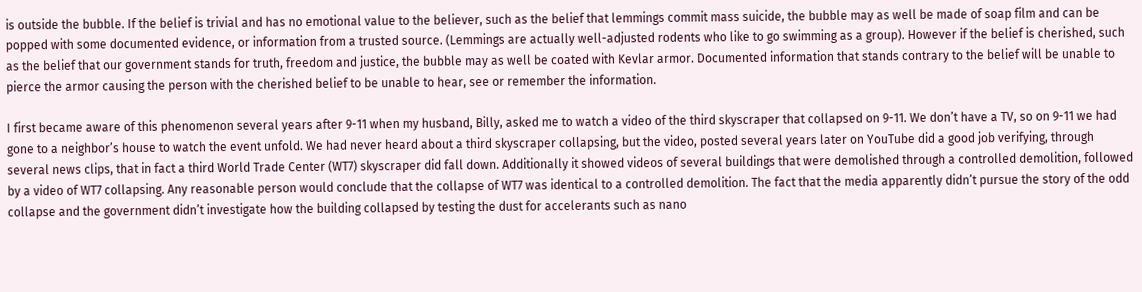is outside the bubble. If the belief is trivial and has no emotional value to the believer, such as the belief that lemmings commit mass suicide, the bubble may as well be made of soap film and can be popped with some documented evidence, or information from a trusted source. (Lemmings are actually well-adjusted rodents who like to go swimming as a group). However if the belief is cherished, such as the belief that our government stands for truth, freedom and justice, the bubble may as well be coated with Kevlar armor. Documented information that stands contrary to the belief will be unable to pierce the armor causing the person with the cherished belief to be unable to hear, see or remember the information.

I first became aware of this phenomenon several years after 9-11 when my husband, Billy, asked me to watch a video of the third skyscraper that collapsed on 9-11. We don’t have a TV, so on 9-11 we had gone to a neighbor’s house to watch the event unfold. We had never heard about a third skyscraper collapsing, but the video, posted several years later on YouTube did a good job verifying, through several news clips, that in fact a third World Trade Center (WT7) skyscraper did fall down. Additionally it showed videos of several buildings that were demolished through a controlled demolition, followed by a video of WT7 collapsing. Any reasonable person would conclude that the collapse of WT7 was identical to a controlled demolition. The fact that the media apparently didn’t pursue the story of the odd collapse and the government didn’t investigate how the building collapsed by testing the dust for accelerants such as nano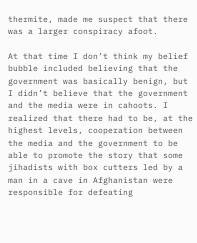thermite, made me suspect that there was a larger conspiracy afoot.

At that time I don’t think my belief bubble included believing that the government was basically benign, but I didn’t believe that the government and the media were in cahoots. I realized that there had to be, at the highest levels, cooperation between the media and the government to be able to promote the story that some jihadists with box cutters led by a man in a cave in Afghanistan were responsible for defeating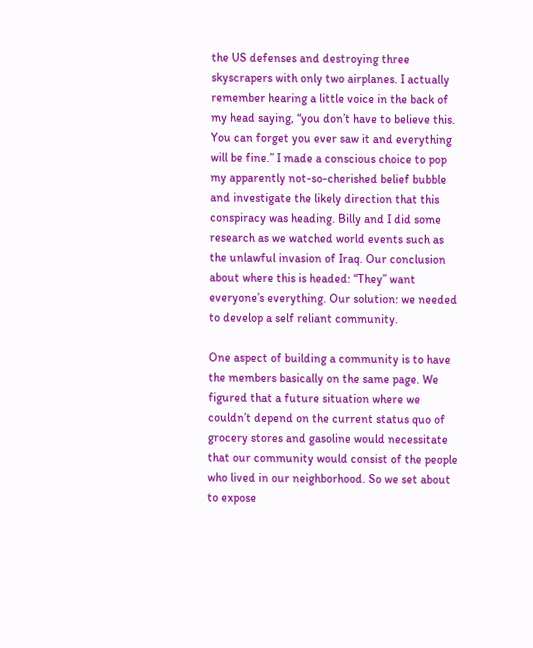the US defenses and destroying three skyscrapers with only two airplanes. I actually remember hearing a little voice in the back of my head saying, “you don’t have to believe this. You can forget you ever saw it and everything will be fine.” I made a conscious choice to pop my apparently not-so-cherished belief bubble and investigate the likely direction that this conspiracy was heading. Billy and I did some research as we watched world events such as the unlawful invasion of Iraq. Our conclusion about where this is headed: “They” want everyone’s everything. Our solution: we needed to develop a self reliant community.

One aspect of building a community is to have the members basically on the same page. We figured that a future situation where we couldn’t depend on the current status quo of grocery stores and gasoline would necessitate that our community would consist of the people who lived in our neighborhood. So we set about to expose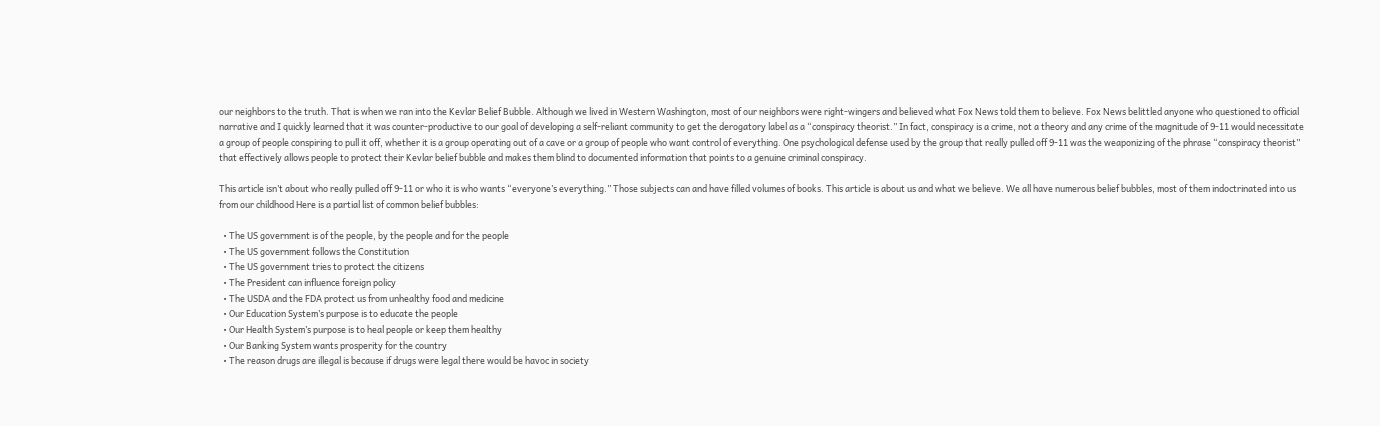our neighbors to the truth. That is when we ran into the Kevlar Belief Bubble. Although we lived in Western Washington, most of our neighbors were right-wingers and believed what Fox News told them to believe. Fox News belittled anyone who questioned to official narrative and I quickly learned that it was counter-productive to our goal of developing a self-reliant community to get the derogatory label as a “conspiracy theorist.” In fact, conspiracy is a crime, not a theory and any crime of the magnitude of 9-11 would necessitate a group of people conspiring to pull it off, whether it is a group operating out of a cave or a group of people who want control of everything. One psychological defense used by the group that really pulled off 9-11 was the weaponizing of the phrase “conspiracy theorist” that effectively allows people to protect their Kevlar belief bubble and makes them blind to documented information that points to a genuine criminal conspiracy.

This article isn’t about who really pulled off 9-11 or who it is who wants “everyone’s everything.” Those subjects can and have filled volumes of books. This article is about us and what we believe. We all have numerous belief bubbles, most of them indoctrinated into us from our childhood Here is a partial list of common belief bubbles:

  • The US government is of the people, by the people and for the people
  • The US government follows the Constitution
  • The US government tries to protect the citizens
  • The President can influence foreign policy
  • The USDA and the FDA protect us from unhealthy food and medicine
  • Our Education System’s purpose is to educate the people
  • Our Health System’s purpose is to heal people or keep them healthy
  • Our Banking System wants prosperity for the country
  • The reason drugs are illegal is because if drugs were legal there would be havoc in society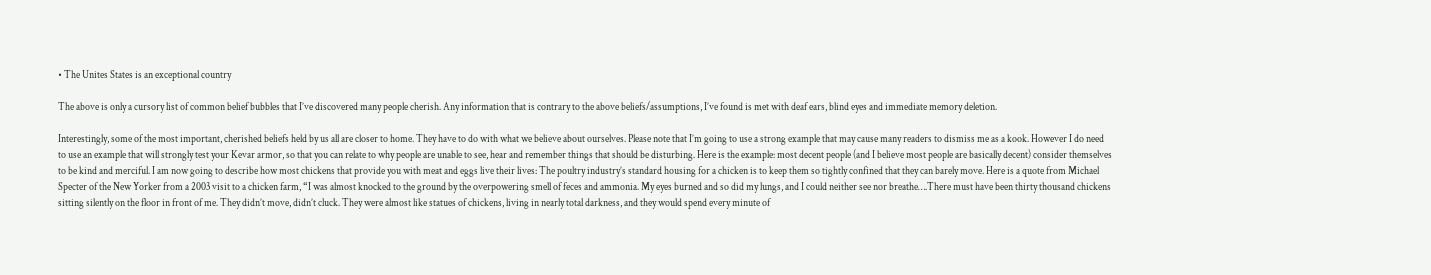• The Unites States is an exceptional country

The above is only a cursory list of common belief bubbles that I’ve discovered many people cherish. Any information that is contrary to the above beliefs/assumptions, I’ve found is met with deaf ears, blind eyes and immediate memory deletion.

Interestingly, some of the most important, cherished beliefs held by us all are closer to home. They have to do with what we believe about ourselves. Please note that I’m going to use a strong example that may cause many readers to dismiss me as a kook. However I do need to use an example that will strongly test your Kevar armor, so that you can relate to why people are unable to see, hear and remember things that should be disturbing. Here is the example: most decent people (and I believe most people are basically decent) consider themselves to be kind and merciful. I am now going to describe how most chickens that provide you with meat and eggs live their lives: The poultry industry’s standard housing for a chicken is to keep them so tightly confined that they can barely move. Here is a quote from Michael Specter of the New Yorker from a 2003 visit to a chicken farm, “I was almost knocked to the ground by the overpowering smell of feces and ammonia. My eyes burned and so did my lungs, and I could neither see nor breathe….There must have been thirty thousand chickens sitting silently on the floor in front of me. They didn’t move, didn’t cluck. They were almost like statues of chickens, living in nearly total darkness, and they would spend every minute of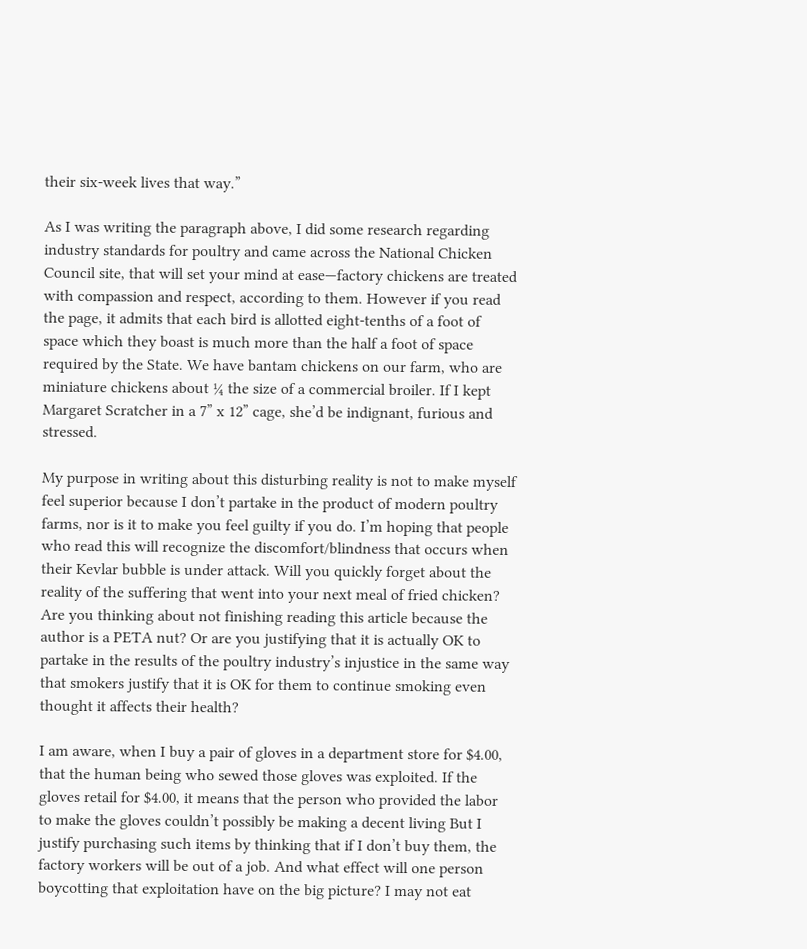their six-week lives that way.”

As I was writing the paragraph above, I did some research regarding industry standards for poultry and came across the National Chicken Council site, that will set your mind at ease—factory chickens are treated with compassion and respect, according to them. However if you read the page, it admits that each bird is allotted eight-tenths of a foot of space which they boast is much more than the half a foot of space required by the State. We have bantam chickens on our farm, who are miniature chickens about ¼ the size of a commercial broiler. If I kept Margaret Scratcher in a 7” x 12” cage, she’d be indignant, furious and stressed.

My purpose in writing about this disturbing reality is not to make myself feel superior because I don’t partake in the product of modern poultry farms, nor is it to make you feel guilty if you do. I’m hoping that people who read this will recognize the discomfort/blindness that occurs when their Kevlar bubble is under attack. Will you quickly forget about the reality of the suffering that went into your next meal of fried chicken? Are you thinking about not finishing reading this article because the author is a PETA nut? Or are you justifying that it is actually OK to partake in the results of the poultry industry’s injustice in the same way that smokers justify that it is OK for them to continue smoking even thought it affects their health?

I am aware, when I buy a pair of gloves in a department store for $4.00, that the human being who sewed those gloves was exploited. If the gloves retail for $4.00, it means that the person who provided the labor to make the gloves couldn’t possibly be making a decent living But I justify purchasing such items by thinking that if I don’t buy them, the factory workers will be out of a job. And what effect will one person boycotting that exploitation have on the big picture? I may not eat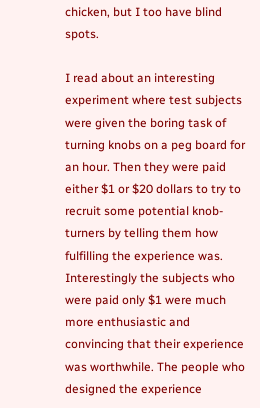chicken, but I too have blind spots.

I read about an interesting experiment where test subjects were given the boring task of turning knobs on a peg board for an hour. Then they were paid either $1 or $20 dollars to try to recruit some potential knob-turners by telling them how fulfilling the experience was. Interestingly the subjects who were paid only $1 were much more enthusiastic and convincing that their experience was worthwhile. The people who designed the experience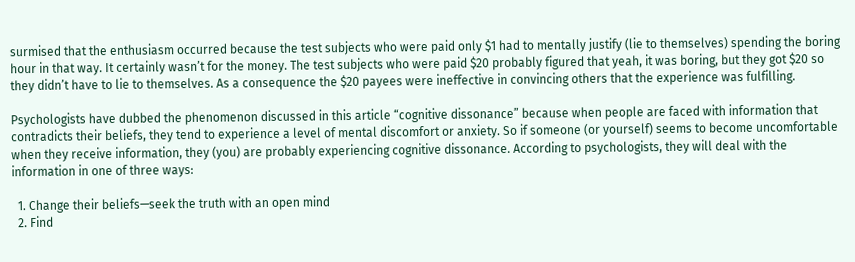surmised that the enthusiasm occurred because the test subjects who were paid only $1 had to mentally justify (lie to themselves) spending the boring hour in that way. It certainly wasn’t for the money. The test subjects who were paid $20 probably figured that yeah, it was boring, but they got $20 so they didn’t have to lie to themselves. As a consequence the $20 payees were ineffective in convincing others that the experience was fulfilling.

Psychologists have dubbed the phenomenon discussed in this article “cognitive dissonance” because when people are faced with information that contradicts their beliefs, they tend to experience a level of mental discomfort or anxiety. So if someone (or yourself) seems to become uncomfortable when they receive information, they (you) are probably experiencing cognitive dissonance. According to psychologists, they will deal with the information in one of three ways:

  1. Change their beliefs—seek the truth with an open mind
  2. Find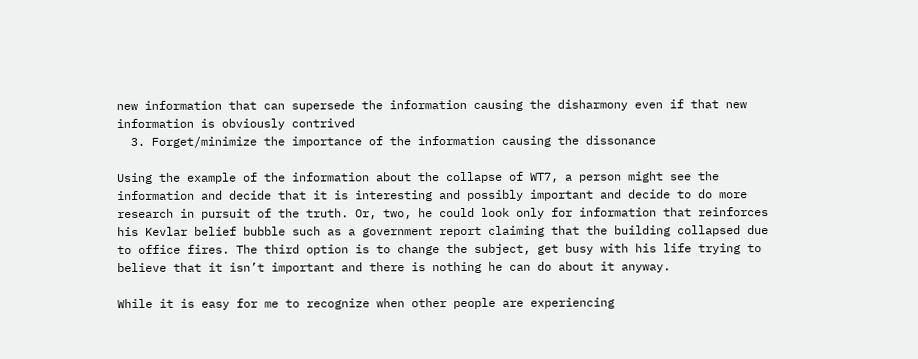new information that can supersede the information causing the disharmony even if that new information is obviously contrived
  3. Forget/minimize the importance of the information causing the dissonance

Using the example of the information about the collapse of WT7, a person might see the information and decide that it is interesting and possibly important and decide to do more research in pursuit of the truth. Or, two, he could look only for information that reinforces his Kevlar belief bubble such as a government report claiming that the building collapsed due to office fires. The third option is to change the subject, get busy with his life trying to believe that it isn’t important and there is nothing he can do about it anyway.

While it is easy for me to recognize when other people are experiencing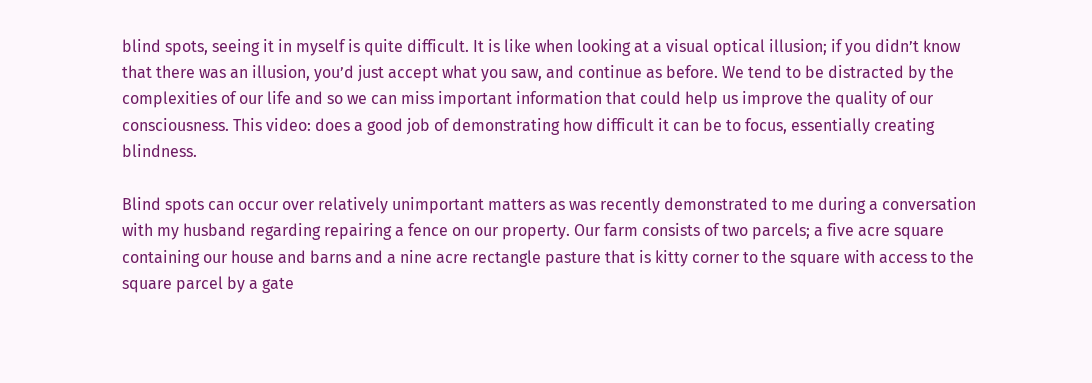blind spots, seeing it in myself is quite difficult. It is like when looking at a visual optical illusion; if you didn’t know that there was an illusion, you’d just accept what you saw, and continue as before. We tend to be distracted by the complexities of our life and so we can miss important information that could help us improve the quality of our consciousness. This video: does a good job of demonstrating how difficult it can be to focus, essentially creating blindness.

Blind spots can occur over relatively unimportant matters as was recently demonstrated to me during a conversation with my husband regarding repairing a fence on our property. Our farm consists of two parcels; a five acre square containing our house and barns and a nine acre rectangle pasture that is kitty corner to the square with access to the square parcel by a gate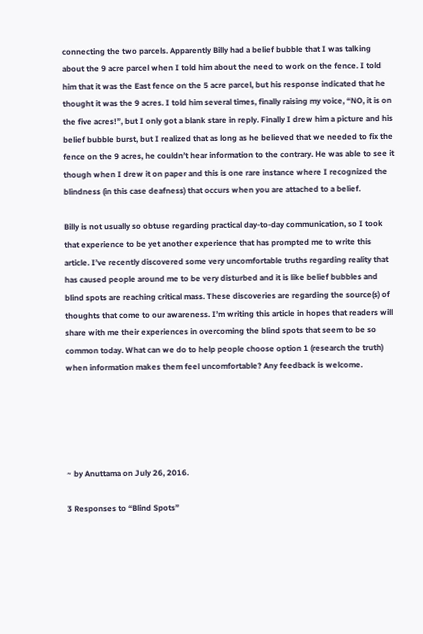connecting the two parcels. Apparently Billy had a belief bubble that I was talking about the 9 acre parcel when I told him about the need to work on the fence. I told him that it was the East fence on the 5 acre parcel, but his response indicated that he thought it was the 9 acres. I told him several times, finally raising my voice, “NO, it is on the five acres!”, but I only got a blank stare in reply. Finally I drew him a picture and his belief bubble burst, but I realized that as long as he believed that we needed to fix the fence on the 9 acres, he couldn’t hear information to the contrary. He was able to see it though when I drew it on paper and this is one rare instance where I recognized the blindness (in this case deafness) that occurs when you are attached to a belief.

Billy is not usually so obtuse regarding practical day-to-day communication, so I took that experience to be yet another experience that has prompted me to write this article. I’ve recently discovered some very uncomfortable truths regarding reality that has caused people around me to be very disturbed and it is like belief bubbles and blind spots are reaching critical mass. These discoveries are regarding the source(s) of thoughts that come to our awareness. I’m writing this article in hopes that readers will share with me their experiences in overcoming the blind spots that seem to be so common today. What can we do to help people choose option 1 (research the truth) when information makes them feel uncomfortable? Any feedback is welcome.





~ by Anuttama on July 26, 2016.

3 Responses to “Blind Spots”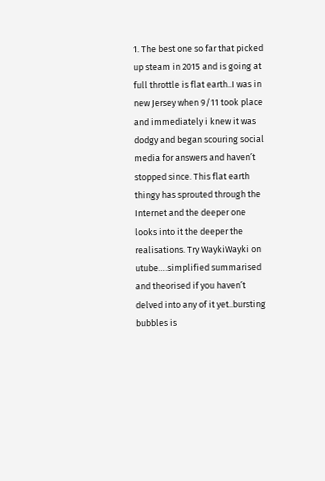1. The best one so far that picked up steam in 2015 and is going at full throttle is flat earth..I was in new Jersey when 9/11 took place and immediately i knew it was dodgy and began scouring social media for answers and haven’t stopped since. This flat earth thingy has sprouted through the Internet and the deeper one looks into it the deeper the realisations. Try WaykiWayki on utube….simplified summarised and theorised if you haven’t delved into any of it yet..bursting bubbles is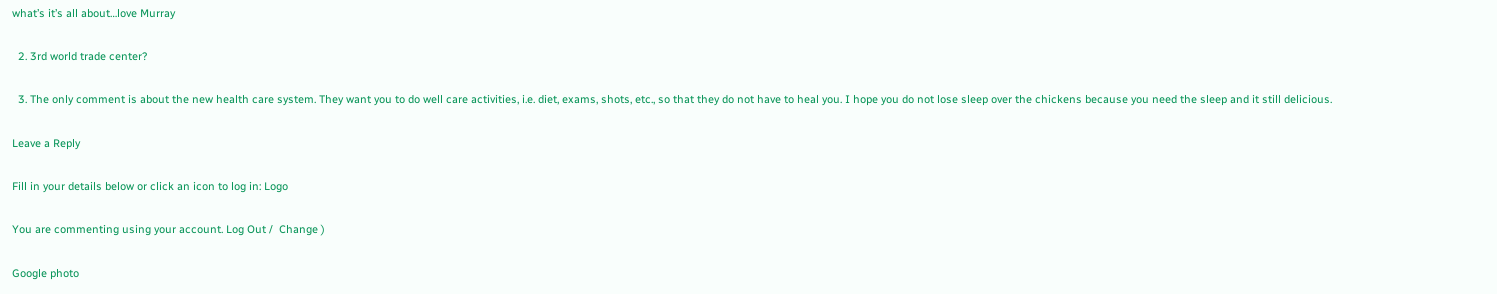what’s it’s all about…love Murray

  2. 3rd world trade center?

  3. The only comment is about the new health care system. They want you to do well care activities, i.e. diet, exams, shots, etc., so that they do not have to heal you. I hope you do not lose sleep over the chickens because you need the sleep and it still delicious.

Leave a Reply

Fill in your details below or click an icon to log in: Logo

You are commenting using your account. Log Out /  Change )

Google photo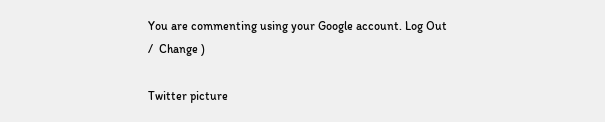You are commenting using your Google account. Log Out /  Change )

Twitter picture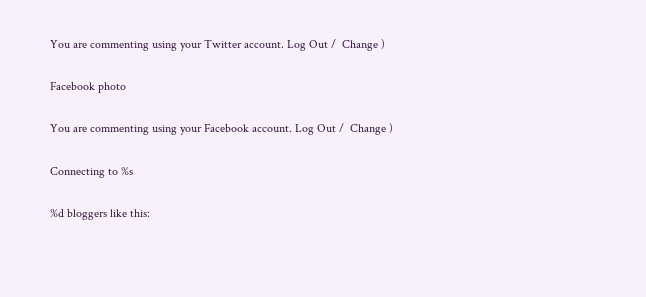You are commenting using your Twitter account. Log Out /  Change )

Facebook photo

You are commenting using your Facebook account. Log Out /  Change )

Connecting to %s

%d bloggers like this: